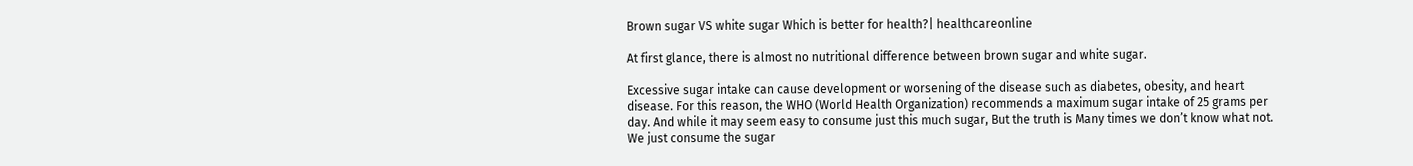Brown sugar VS white sugar Which is better for health?| healthcareonline

At first glance, there is almost no nutritional difference between brown sugar and white sugar.

Excessive sugar intake can cause development or worsening of the disease such as diabetes, obesity, and heart disease. For this reason, the WHO (World Health Organization) recommends a maximum sugar intake of 25 grams per day. And while it may seem easy to consume just this much sugar, But the truth is Many times we don’t know what not. We just consume the sugar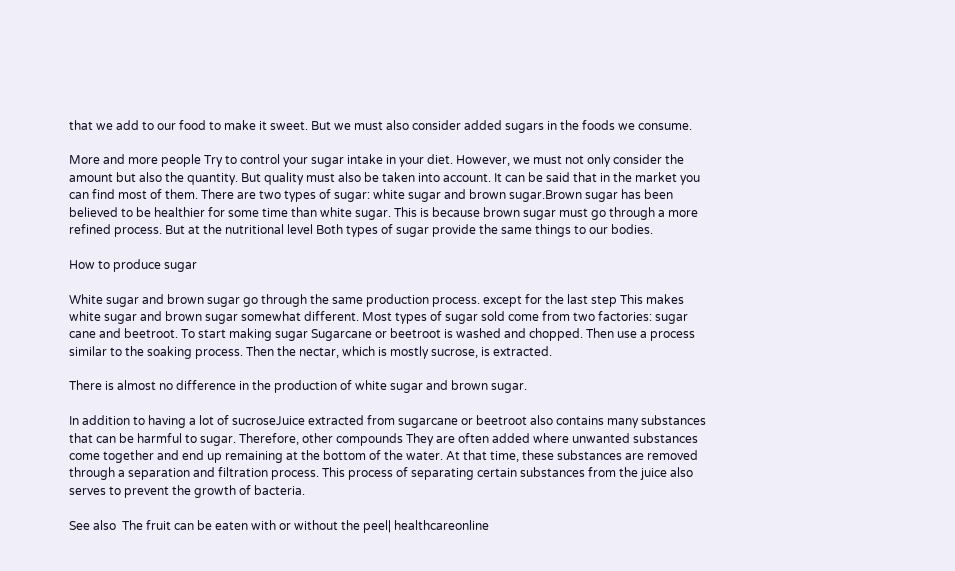that we add to our food to make it sweet. But we must also consider added sugars in the foods we consume.

More and more people Try to control your sugar intake in your diet. However, we must not only consider the amount but also the quantity. But quality must also be taken into account. It can be said that in the market you can find most of them. There are two types of sugar: white sugar and brown sugar.Brown sugar has been believed to be healthier for some time than white sugar. This is because brown sugar must go through a more refined process. But at the nutritional level Both types of sugar provide the same things to our bodies.

How to produce sugar

White sugar and brown sugar go through the same production process. except for the last step This makes white sugar and brown sugar somewhat different. Most types of sugar sold come from two factories: sugar cane and beetroot. To start making sugar Sugarcane or beetroot is washed and chopped. Then use a process similar to the soaking process. Then the nectar, which is mostly sucrose, is extracted.

There is almost no difference in the production of white sugar and brown sugar.

In addition to having a lot of sucroseJuice extracted from sugarcane or beetroot also contains many substances that can be harmful to sugar. Therefore, other compounds They are often added where unwanted substances come together and end up remaining at the bottom of the water. At that time, these substances are removed through a separation and filtration process. This process of separating certain substances from the juice also serves to prevent the growth of bacteria.

See also  The fruit can be eaten with or without the peel| healthcareonline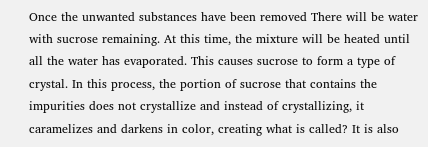Once the unwanted substances have been removed There will be water with sucrose remaining. At this time, the mixture will be heated until all the water has evaporated. This causes sucrose to form a type of crystal. In this process, the portion of sucrose that contains the impurities does not crystallize and instead of crystallizing, it caramelizes and darkens in color, creating what is called? It is also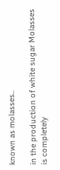known as molasses..

in the production of white sugar Molasses is completely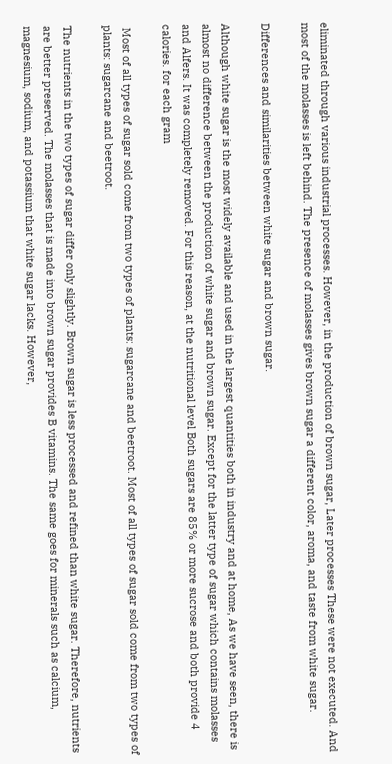eliminated through various industrial processes. However, in the production of brown sugar, Later processes These were not executed. And most of the molasses is left behind. The presence of molasses gives brown sugar a different color, aroma, and taste from white sugar.

Differences and similarities between white sugar and brown sugar.

Although white sugar is the most widely available and used in the largest quantities both in industry and at home, As we have seen, there is almost no difference between the production of white sugar and brown sugar. Except for the latter type of sugar which contains molasses and Alfers. It was completely removed. For this reason, at the nutritional level Both sugars are 85% or more sucrose and both provide 4 calories. for each gram

 Most of all types of sugar sold come from two types of plants: sugarcane and beetroot. Most of all types of sugar sold come from two types of plants: sugarcane and beetroot.

The nutrients in the two types of sugar differ only slightly. Brown sugar is less processed and refined than white sugar. Therefore, nutrients are better preserved. The molasses that is made into brown sugar provides B vitamins. The same goes for minerals such as calcium, magnesium, sodium, and potassium that white sugar lacks. However,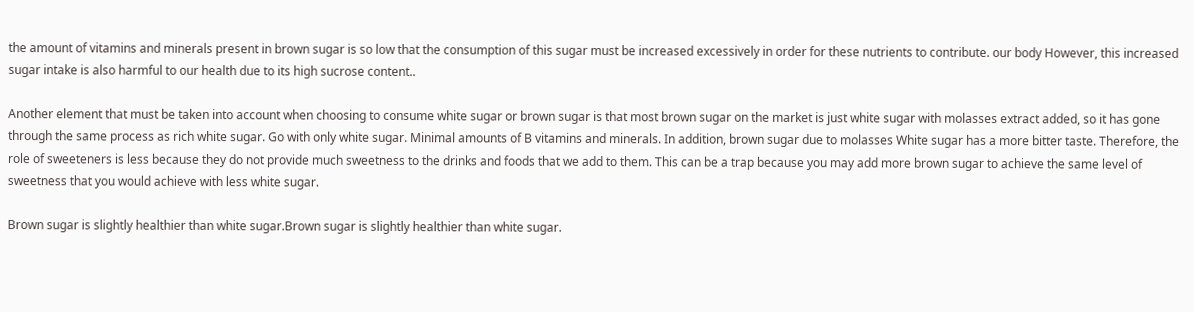the amount of vitamins and minerals present in brown sugar is so low that the consumption of this sugar must be increased excessively in order for these nutrients to contribute. our body However, this increased sugar intake is also harmful to our health due to its high sucrose content..

Another element that must be taken into account when choosing to consume white sugar or brown sugar is that most brown sugar on the market is just white sugar with molasses extract added, so it has gone through the same process as rich white sugar. Go with only white sugar. Minimal amounts of B vitamins and minerals. In addition, brown sugar due to molasses White sugar has a more bitter taste. Therefore, the role of sweeteners is less because they do not provide much sweetness to the drinks and foods that we add to them. This can be a trap because you may add more brown sugar to achieve the same level of sweetness that you would achieve with less white sugar.

Brown sugar is slightly healthier than white sugar.Brown sugar is slightly healthier than white sugar.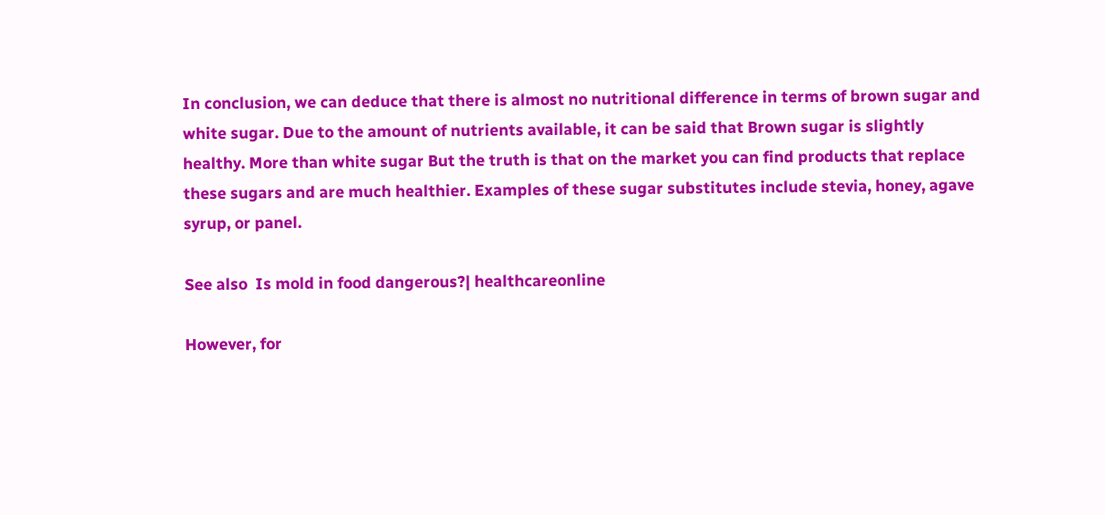In conclusion, we can deduce that there is almost no nutritional difference in terms of brown sugar and white sugar. Due to the amount of nutrients available, it can be said that Brown sugar is slightly healthy. More than white sugar But the truth is that on the market you can find products that replace these sugars and are much healthier. Examples of these sugar substitutes include stevia, honey, agave syrup, or panel.

See also  Is mold in food dangerous?| healthcareonline

However, for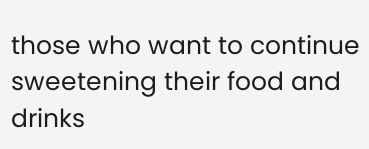those who want to continue sweetening their food and drinks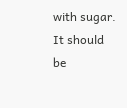with sugar. It should be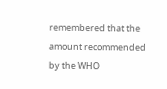remembered that the amount recommended by the WHO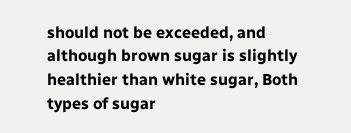should not be exceeded, and although brown sugar is slightly healthier than white sugar, Both types of sugar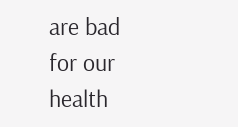are bad for our health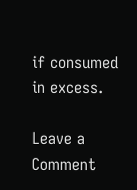if consumed in excess.

Leave a Comment